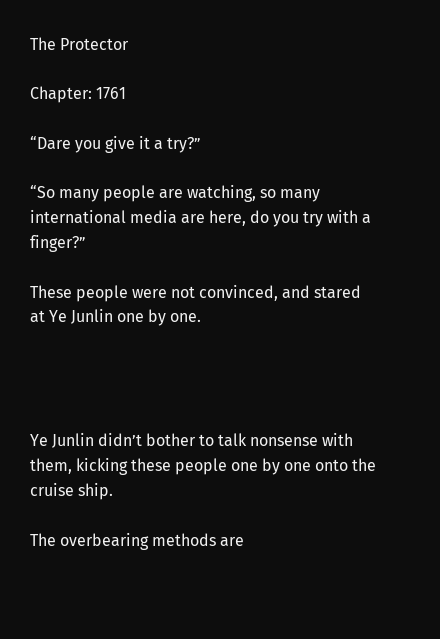The Protector

Chapter: 1761

“Dare you give it a try?”

“So many people are watching, so many international media are here, do you try with a finger?”

These people were not convinced, and stared at Ye Junlin one by one.




Ye Junlin didn’t bother to talk nonsense with them, kicking these people one by one onto the cruise ship.

The overbearing methods are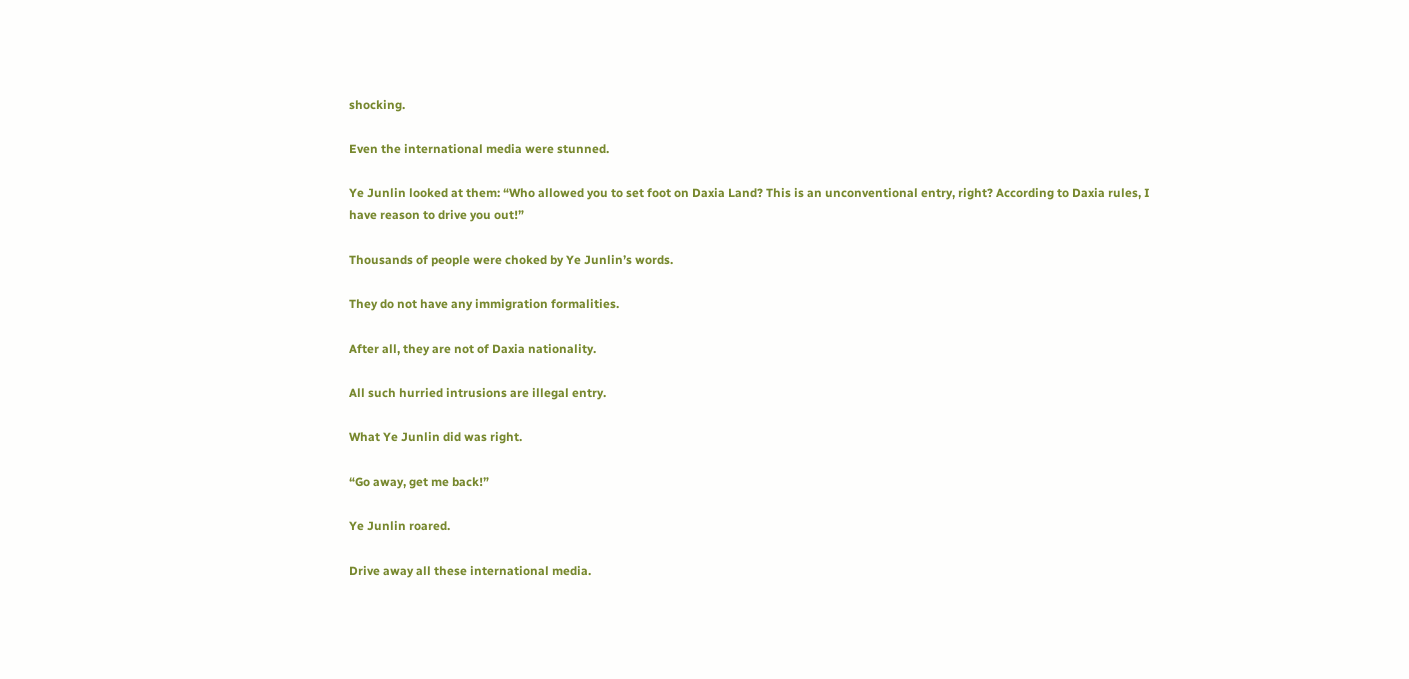shocking.

Even the international media were stunned.

Ye Junlin looked at them: “Who allowed you to set foot on Daxia Land? This is an unconventional entry, right? According to Daxia rules, I have reason to drive you out!”

Thousands of people were choked by Ye Junlin’s words.

They do not have any immigration formalities.

After all, they are not of Daxia nationality.

All such hurried intrusions are illegal entry.

What Ye Junlin did was right.

“Go away, get me back!”

Ye Junlin roared.

Drive away all these international media.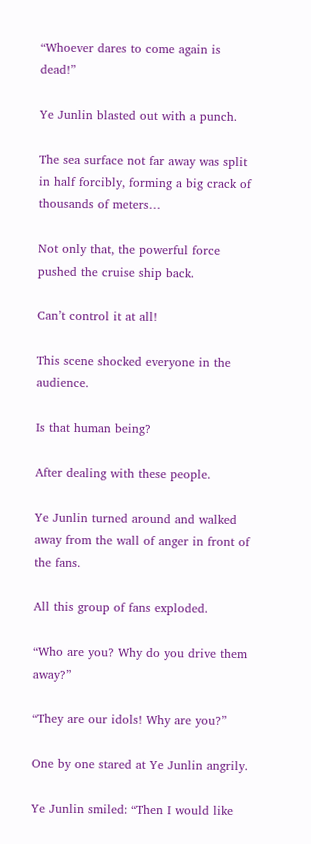“Whoever dares to come again is dead!”

Ye Junlin blasted out with a punch.

The sea surface not far away was split in half forcibly, forming a big crack of thousands of meters…

Not only that, the powerful force pushed the cruise ship back.

Can’t control it at all!

This scene shocked everyone in the audience.

Is that human being?

After dealing with these people.

Ye Junlin turned around and walked away from the wall of anger in front of the fans.

All this group of fans exploded.

“Who are you? Why do you drive them away?”

“They are our idols! Why are you?”

One by one stared at Ye Junlin angrily.

Ye Junlin smiled: “Then I would like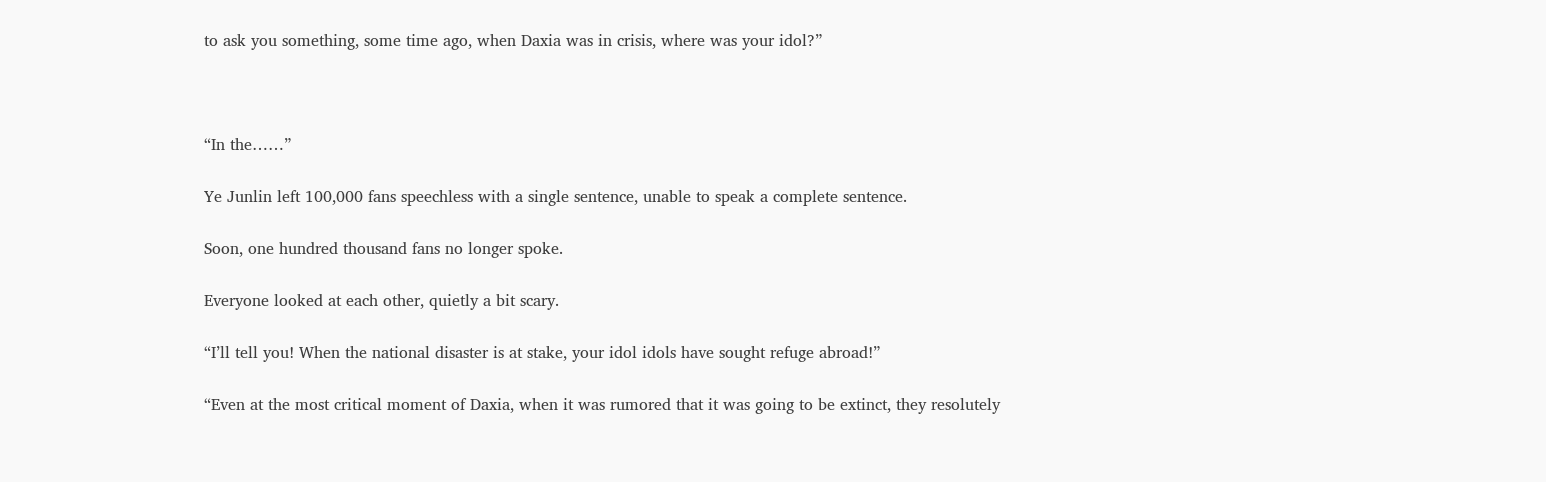to ask you something, some time ago, when Daxia was in crisis, where was your idol?”



“In the……”

Ye Junlin left 100,000 fans speechless with a single sentence, unable to speak a complete sentence.

Soon, one hundred thousand fans no longer spoke.

Everyone looked at each other, quietly a bit scary.

“I’ll tell you! When the national disaster is at stake, your idol idols have sought refuge abroad!”

“Even at the most critical moment of Daxia, when it was rumored that it was going to be extinct, they resolutely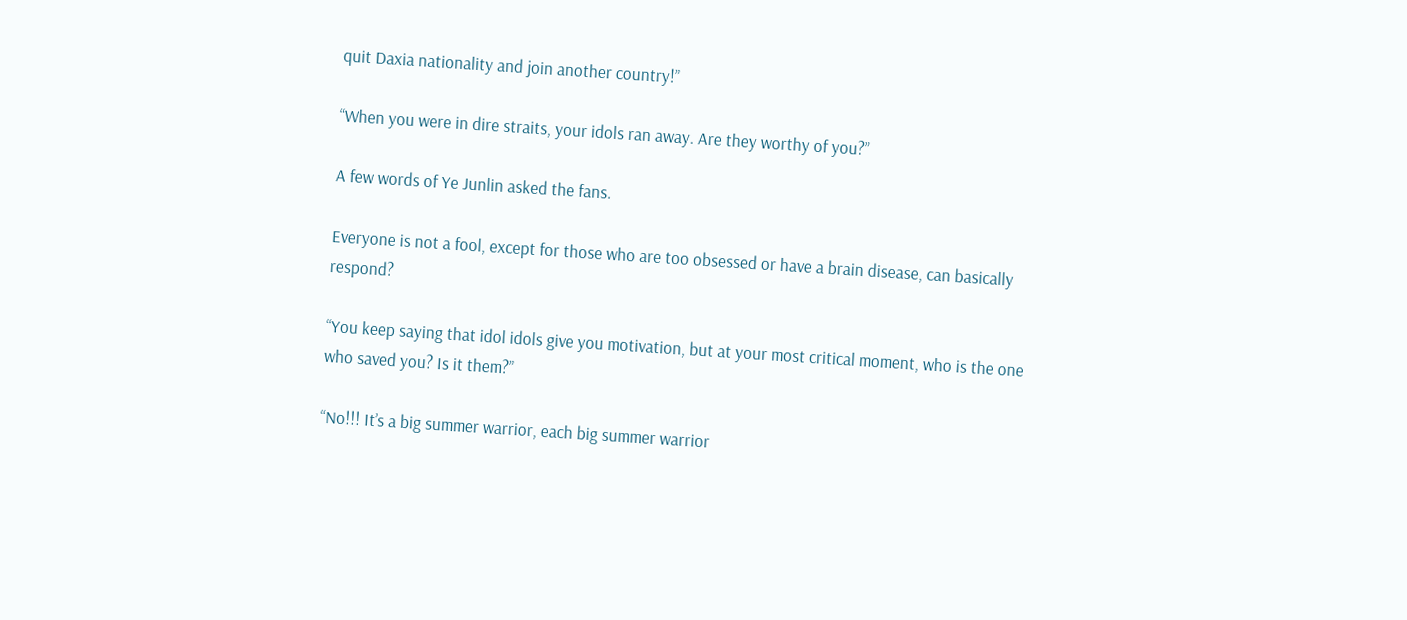quit Daxia nationality and join another country!”

“When you were in dire straits, your idols ran away. Are they worthy of you?”

A few words of Ye Junlin asked the fans.

Everyone is not a fool, except for those who are too obsessed or have a brain disease, can basically respond?

“You keep saying that idol idols give you motivation, but at your most critical moment, who is the one who saved you? Is it them?”

“No!!! It’s a big summer warrior, each big summer warrior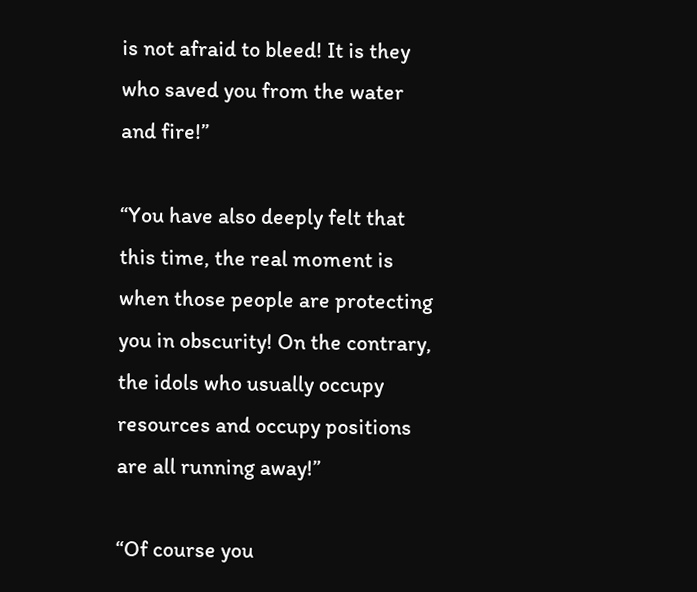is not afraid to bleed! It is they who saved you from the water and fire!”

“You have also deeply felt that this time, the real moment is when those people are protecting you in obscurity! On the contrary, the idols who usually occupy resources and occupy positions are all running away!”

“Of course you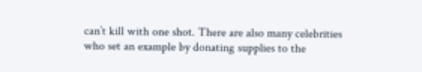can’t kill with one shot. There are also many celebrities who set an example by donating supplies to the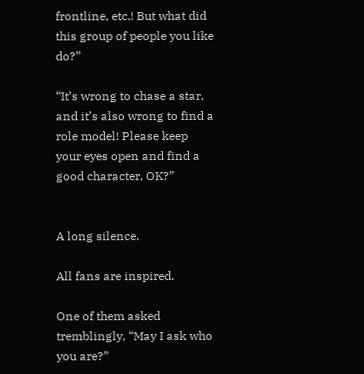frontline, etc.! But what did this group of people you like do?”

“It’s wrong to chase a star, and it’s also wrong to find a role model! Please keep your eyes open and find a good character, OK?”


A long silence.

All fans are inspired.

One of them asked tremblingly, “May I ask who you are?”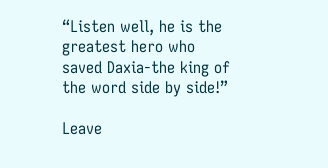“Listen well, he is the greatest hero who saved Daxia-the king of the word side by side!”

Leave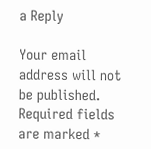a Reply

Your email address will not be published. Required fields are marked *